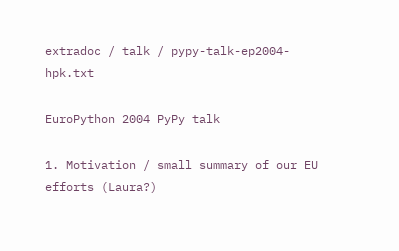extradoc / talk / pypy-talk-ep2004-hpk.txt

EuroPython 2004 PyPy talk

1. Motivation / small summary of our EU efforts (Laura?)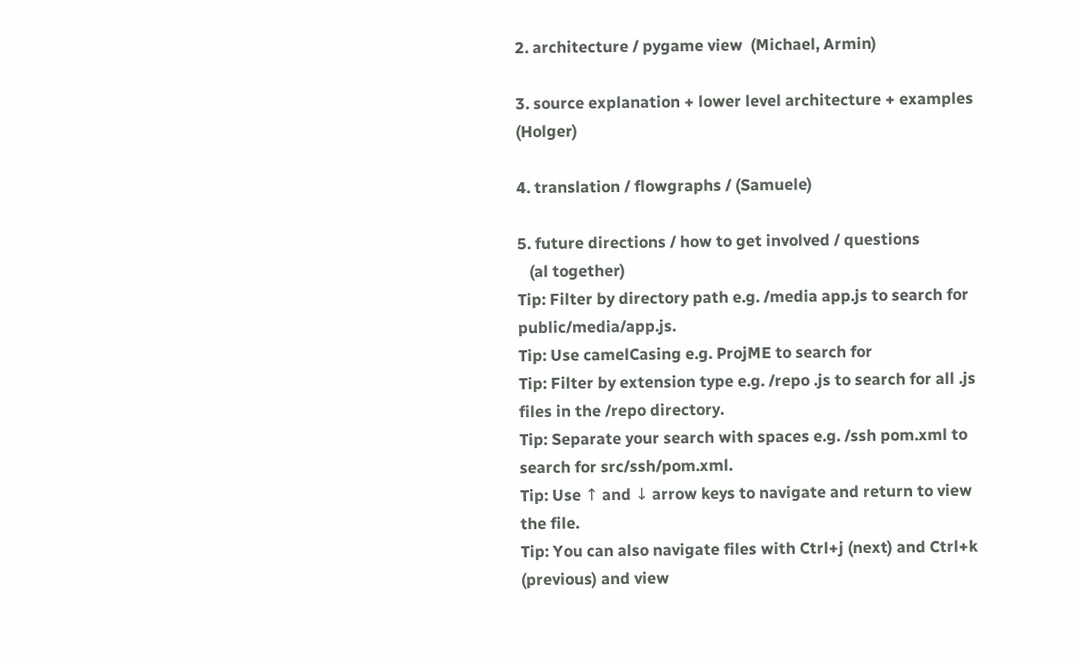2. architecture / pygame view  (Michael, Armin)

3. source explanation + lower level architecture + examples (Holger)

4. translation / flowgraphs / (Samuele)

5. future directions / how to get involved / questions
   (al together)
Tip: Filter by directory path e.g. /media app.js to search for public/media/app.js.
Tip: Use camelCasing e.g. ProjME to search for
Tip: Filter by extension type e.g. /repo .js to search for all .js files in the /repo directory.
Tip: Separate your search with spaces e.g. /ssh pom.xml to search for src/ssh/pom.xml.
Tip: Use ↑ and ↓ arrow keys to navigate and return to view the file.
Tip: You can also navigate files with Ctrl+j (next) and Ctrl+k (previous) and view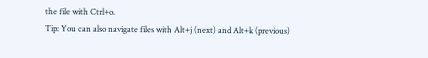the file with Ctrl+o.
Tip: You can also navigate files with Alt+j (next) and Alt+k (previous)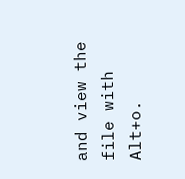and view the file with Alt+o.